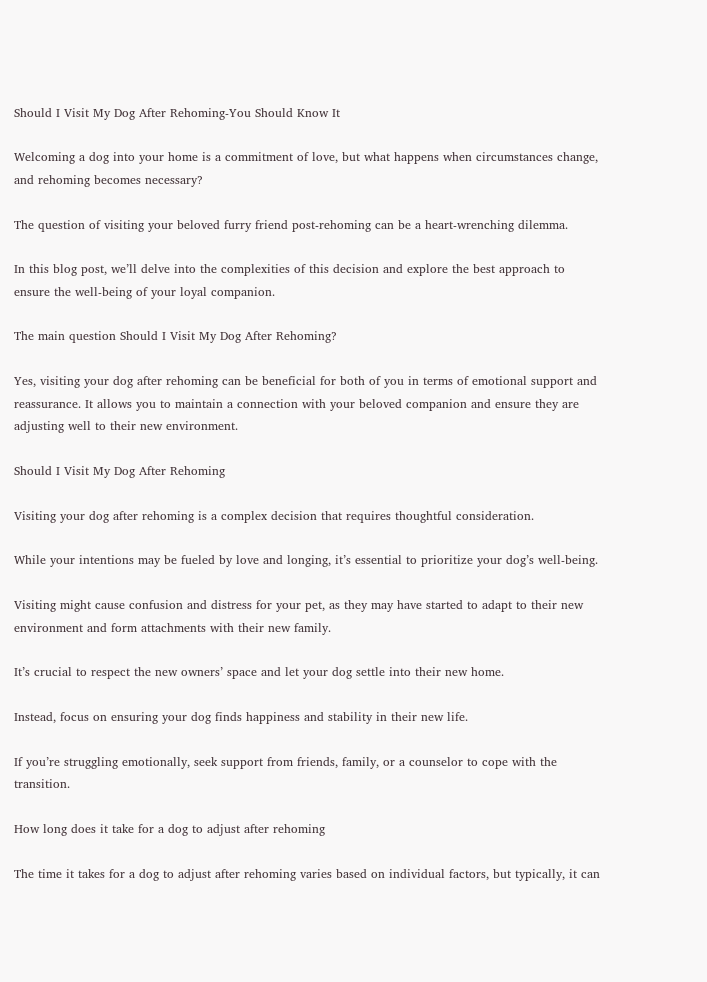Should I Visit My Dog After Rehoming-You Should Know It

Welcoming a dog into your home is a commitment of love, but what happens when circumstances change, and rehoming becomes necessary?

The question of visiting your beloved furry friend post-rehoming can be a heart-wrenching dilemma.

In this blog post, we’ll delve into the complexities of this decision and explore the best approach to ensure the well-being of your loyal companion.

The main question Should I Visit My Dog After Rehoming?

Yes, visiting your dog after rehoming can be beneficial for both of you in terms of emotional support and reassurance. It allows you to maintain a connection with your beloved companion and ensure they are adjusting well to their new environment.

Should I Visit My Dog After Rehoming

Visiting your dog after rehoming is a complex decision that requires thoughtful consideration.

While your intentions may be fueled by love and longing, it’s essential to prioritize your dog’s well-being.

Visiting might cause confusion and distress for your pet, as they may have started to adapt to their new environment and form attachments with their new family.

It’s crucial to respect the new owners’ space and let your dog settle into their new home.

Instead, focus on ensuring your dog finds happiness and stability in their new life.

If you’re struggling emotionally, seek support from friends, family, or a counselor to cope with the transition.

How long does it take for a dog to adjust after rehoming

The time it takes for a dog to adjust after rehoming varies based on individual factors, but typically, it can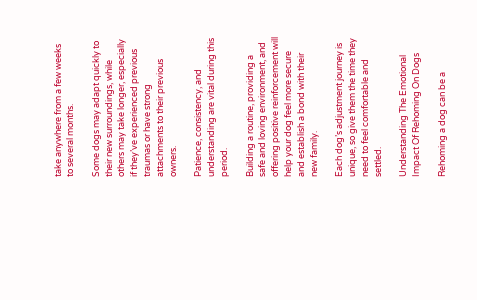take anywhere from a few weeks to several months.

Some dogs may adapt quickly to their new surroundings, while others may take longer, especially if they’ve experienced previous traumas or have strong attachments to their previous owners.

Patience, consistency, and understanding are vital during this period.

Building a routine, providing a safe and loving environment, and offering positive reinforcement will help your dog feel more secure and establish a bond with their new family.

Each dog’s adjustment journey is unique, so give them the time they need to feel comfortable and settled.

Understanding The Emotional Impact Of Rehoming On Dogs

Rehoming a dog can be a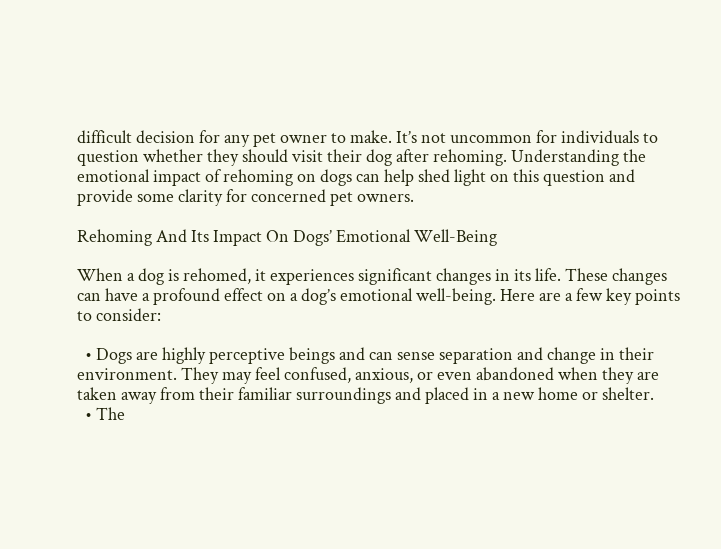difficult decision for any pet owner to make. It’s not uncommon for individuals to question whether they should visit their dog after rehoming. Understanding the emotional impact of rehoming on dogs can help shed light on this question and provide some clarity for concerned pet owners.

Rehoming And Its Impact On Dogs’ Emotional Well-Being

When a dog is rehomed, it experiences significant changes in its life. These changes can have a profound effect on a dog’s emotional well-being. Here are a few key points to consider:

  • Dogs are highly perceptive beings and can sense separation and change in their environment. They may feel confused, anxious, or even abandoned when they are taken away from their familiar surroundings and placed in a new home or shelter.
  • The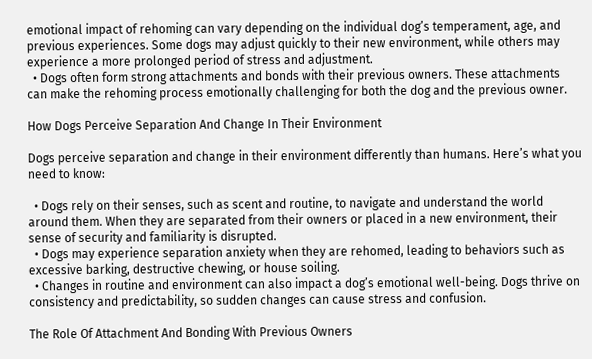emotional impact of rehoming can vary depending on the individual dog’s temperament, age, and previous experiences. Some dogs may adjust quickly to their new environment, while others may experience a more prolonged period of stress and adjustment.
  • Dogs often form strong attachments and bonds with their previous owners. These attachments can make the rehoming process emotionally challenging for both the dog and the previous owner.

How Dogs Perceive Separation And Change In Their Environment

Dogs perceive separation and change in their environment differently than humans. Here’s what you need to know:

  • Dogs rely on their senses, such as scent and routine, to navigate and understand the world around them. When they are separated from their owners or placed in a new environment, their sense of security and familiarity is disrupted.
  • Dogs may experience separation anxiety when they are rehomed, leading to behaviors such as excessive barking, destructive chewing, or house soiling.
  • Changes in routine and environment can also impact a dog’s emotional well-being. Dogs thrive on consistency and predictability, so sudden changes can cause stress and confusion.

The Role Of Attachment And Bonding With Previous Owners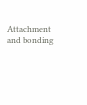Attachment and bonding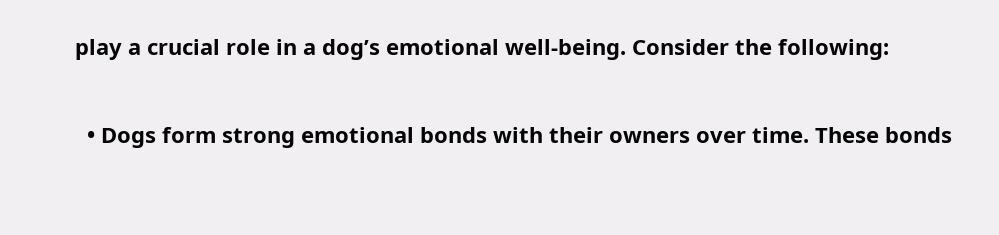play a crucial role in a dog’s emotional well-being. Consider the following:

  • Dogs form strong emotional bonds with their owners over time. These bonds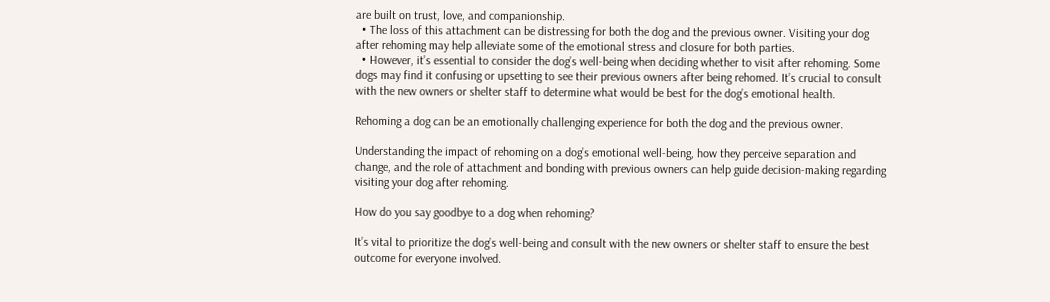are built on trust, love, and companionship.
  • The loss of this attachment can be distressing for both the dog and the previous owner. Visiting your dog after rehoming may help alleviate some of the emotional stress and closure for both parties.
  • However, it’s essential to consider the dog’s well-being when deciding whether to visit after rehoming. Some dogs may find it confusing or upsetting to see their previous owners after being rehomed. It’s crucial to consult with the new owners or shelter staff to determine what would be best for the dog’s emotional health.

Rehoming a dog can be an emotionally challenging experience for both the dog and the previous owner.

Understanding the impact of rehoming on a dog’s emotional well-being, how they perceive separation and change, and the role of attachment and bonding with previous owners can help guide decision-making regarding visiting your dog after rehoming.

How do you say goodbye to a dog when rehoming?

It’s vital to prioritize the dog’s well-being and consult with the new owners or shelter staff to ensure the best outcome for everyone involved.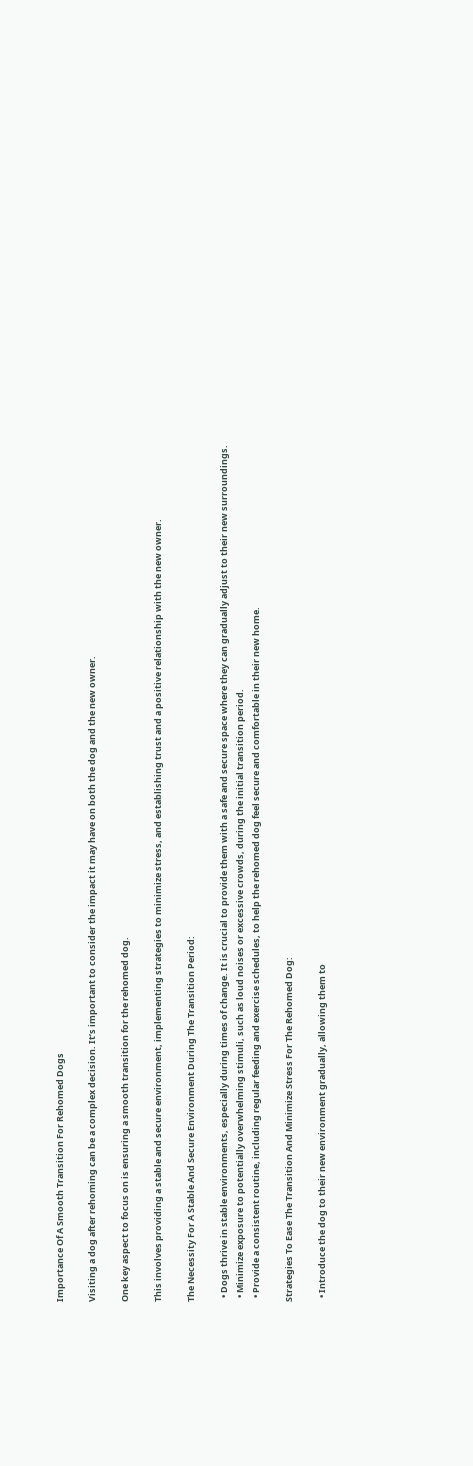Importance Of A Smooth Transition For Rehomed Dogs

Visiting a dog after rehoming can be a complex decision. It’s important to consider the impact it may have on both the dog and the new owner.

One key aspect to focus on is ensuring a smooth transition for the rehomed dog.

This involves providing a stable and secure environment, implementing strategies to minimize stress, and establishing trust and a positive relationship with the new owner.

The Necessity For A Stable And Secure Environment During The Transition Period:

  • Dogs thrive in stable environments, especially during times of change. It is crucial to provide them with a safe and secure space where they can gradually adjust to their new surroundings.
  • Minimize exposure to potentially overwhelming stimuli, such as loud noises or excessive crowds, during the initial transition period.
  • Provide a consistent routine, including regular feeding and exercise schedules, to help the rehomed dog feel secure and comfortable in their new home.

Strategies To Ease The Transition And Minimize Stress For The Rehomed Dog:

  • Introduce the dog to their new environment gradually, allowing them to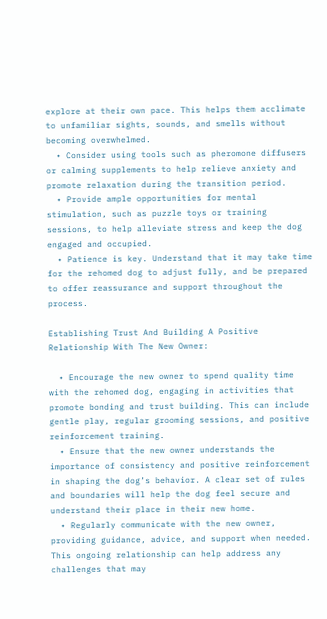explore at their own pace. This helps them acclimate to unfamiliar sights, sounds, and smells without becoming overwhelmed.
  • Consider using tools such as pheromone diffusers or calming supplements to help relieve anxiety and promote relaxation during the transition period.
  • Provide ample opportunities for mental stimulation, such as puzzle toys or training sessions, to help alleviate stress and keep the dog engaged and occupied.
  • Patience is key. Understand that it may take time for the rehomed dog to adjust fully, and be prepared to offer reassurance and support throughout the process.

Establishing Trust And Building A Positive Relationship With The New Owner:

  • Encourage the new owner to spend quality time with the rehomed dog, engaging in activities that promote bonding and trust building. This can include gentle play, regular grooming sessions, and positive reinforcement training.
  • Ensure that the new owner understands the importance of consistency and positive reinforcement in shaping the dog’s behavior. A clear set of rules and boundaries will help the dog feel secure and understand their place in their new home.
  • Regularly communicate with the new owner, providing guidance, advice, and support when needed. This ongoing relationship can help address any challenges that may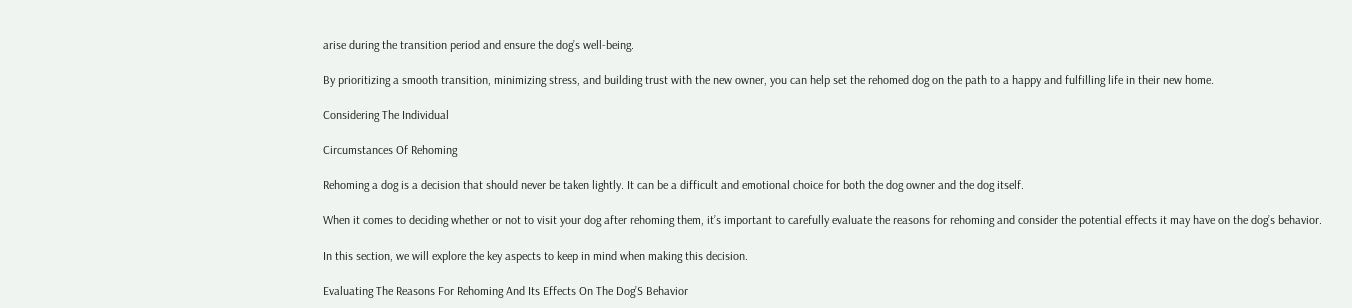arise during the transition period and ensure the dog’s well-being.

By prioritizing a smooth transition, minimizing stress, and building trust with the new owner, you can help set the rehomed dog on the path to a happy and fulfilling life in their new home.

Considering The Individual

Circumstances Of Rehoming

Rehoming a dog is a decision that should never be taken lightly. It can be a difficult and emotional choice for both the dog owner and the dog itself.

When it comes to deciding whether or not to visit your dog after rehoming them, it’s important to carefully evaluate the reasons for rehoming and consider the potential effects it may have on the dog’s behavior.

In this section, we will explore the key aspects to keep in mind when making this decision.

Evaluating The Reasons For Rehoming And Its Effects On The Dog’S Behavior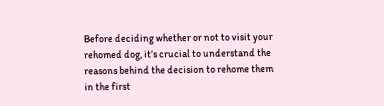Before deciding whether or not to visit your rehomed dog, it’s crucial to understand the reasons behind the decision to rehome them in the first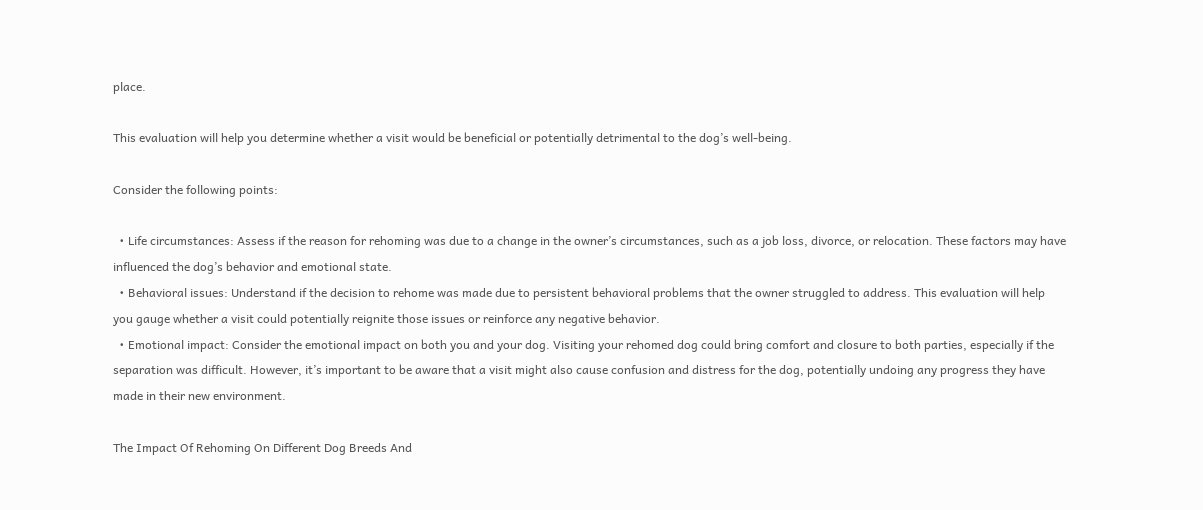place.

This evaluation will help you determine whether a visit would be beneficial or potentially detrimental to the dog’s well-being.

Consider the following points:

  • Life circumstances: Assess if the reason for rehoming was due to a change in the owner’s circumstances, such as a job loss, divorce, or relocation. These factors may have influenced the dog’s behavior and emotional state.
  • Behavioral issues: Understand if the decision to rehome was made due to persistent behavioral problems that the owner struggled to address. This evaluation will help you gauge whether a visit could potentially reignite those issues or reinforce any negative behavior.
  • Emotional impact: Consider the emotional impact on both you and your dog. Visiting your rehomed dog could bring comfort and closure to both parties, especially if the separation was difficult. However, it’s important to be aware that a visit might also cause confusion and distress for the dog, potentially undoing any progress they have made in their new environment.

The Impact Of Rehoming On Different Dog Breeds And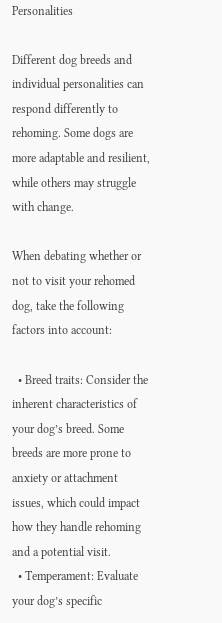Personalities

Different dog breeds and individual personalities can respond differently to rehoming. Some dogs are more adaptable and resilient, while others may struggle with change.

When debating whether or not to visit your rehomed dog, take the following factors into account:

  • Breed traits: Consider the inherent characteristics of your dog’s breed. Some breeds are more prone to anxiety or attachment issues, which could impact how they handle rehoming and a potential visit.
  • Temperament: Evaluate your dog’s specific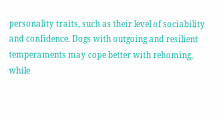personality traits, such as their level of sociability and confidence. Dogs with outgoing and resilient temperaments may cope better with rehoming, while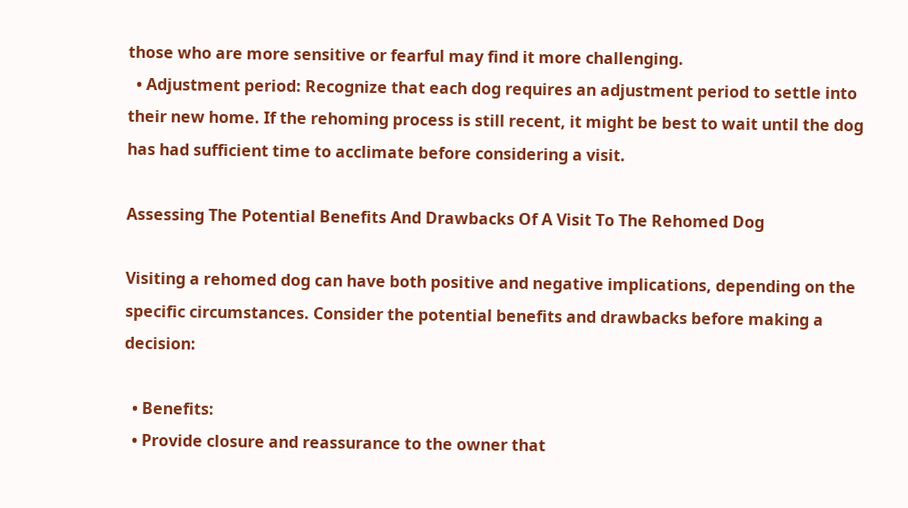those who are more sensitive or fearful may find it more challenging.
  • Adjustment period: Recognize that each dog requires an adjustment period to settle into their new home. If the rehoming process is still recent, it might be best to wait until the dog has had sufficient time to acclimate before considering a visit.

Assessing The Potential Benefits And Drawbacks Of A Visit To The Rehomed Dog

Visiting a rehomed dog can have both positive and negative implications, depending on the specific circumstances. Consider the potential benefits and drawbacks before making a decision:

  • Benefits:
  • Provide closure and reassurance to the owner that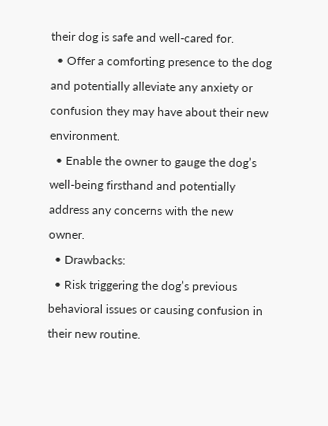their dog is safe and well-cared for.
  • Offer a comforting presence to the dog and potentially alleviate any anxiety or confusion they may have about their new environment.
  • Enable the owner to gauge the dog’s well-being firsthand and potentially address any concerns with the new owner.
  • Drawbacks:
  • Risk triggering the dog’s previous behavioral issues or causing confusion in their new routine.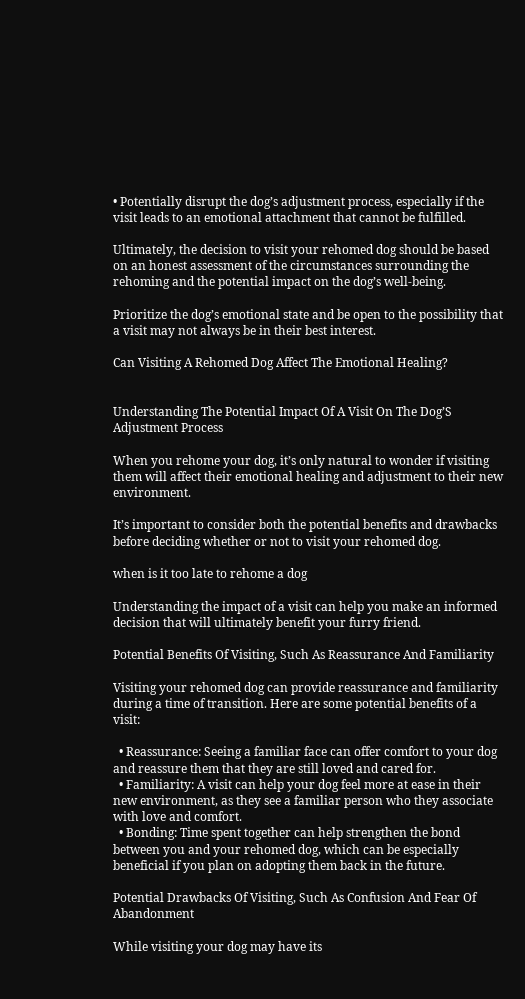• Potentially disrupt the dog’s adjustment process, especially if the visit leads to an emotional attachment that cannot be fulfilled.

Ultimately, the decision to visit your rehomed dog should be based on an honest assessment of the circumstances surrounding the rehoming and the potential impact on the dog’s well-being.

Prioritize the dog’s emotional state and be open to the possibility that a visit may not always be in their best interest.

Can Visiting A Rehomed Dog Affect The Emotional Healing?


Understanding The Potential Impact Of A Visit On The Dog’S Adjustment Process

When you rehome your dog, it’s only natural to wonder if visiting them will affect their emotional healing and adjustment to their new environment.

It’s important to consider both the potential benefits and drawbacks before deciding whether or not to visit your rehomed dog.

when is it too late to rehome a dog

Understanding the impact of a visit can help you make an informed decision that will ultimately benefit your furry friend.

Potential Benefits Of Visiting, Such As Reassurance And Familiarity

Visiting your rehomed dog can provide reassurance and familiarity during a time of transition. Here are some potential benefits of a visit:

  • Reassurance: Seeing a familiar face can offer comfort to your dog and reassure them that they are still loved and cared for.
  • Familiarity: A visit can help your dog feel more at ease in their new environment, as they see a familiar person who they associate with love and comfort.
  • Bonding: Time spent together can help strengthen the bond between you and your rehomed dog, which can be especially beneficial if you plan on adopting them back in the future.

Potential Drawbacks Of Visiting, Such As Confusion And Fear Of Abandonment

While visiting your dog may have its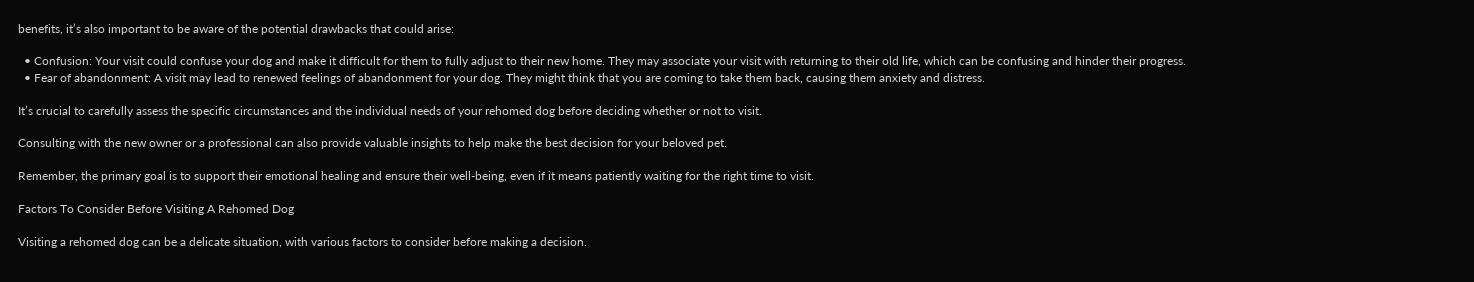benefits, it’s also important to be aware of the potential drawbacks that could arise:

  • Confusion: Your visit could confuse your dog and make it difficult for them to fully adjust to their new home. They may associate your visit with returning to their old life, which can be confusing and hinder their progress.
  • Fear of abandonment: A visit may lead to renewed feelings of abandonment for your dog. They might think that you are coming to take them back, causing them anxiety and distress.

It’s crucial to carefully assess the specific circumstances and the individual needs of your rehomed dog before deciding whether or not to visit.

Consulting with the new owner or a professional can also provide valuable insights to help make the best decision for your beloved pet.

Remember, the primary goal is to support their emotional healing and ensure their well-being, even if it means patiently waiting for the right time to visit.

Factors To Consider Before Visiting A Rehomed Dog

Visiting a rehomed dog can be a delicate situation, with various factors to consider before making a decision.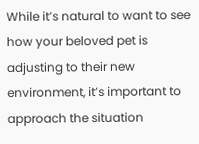While it’s natural to want to see how your beloved pet is adjusting to their new environment, it’s important to approach the situation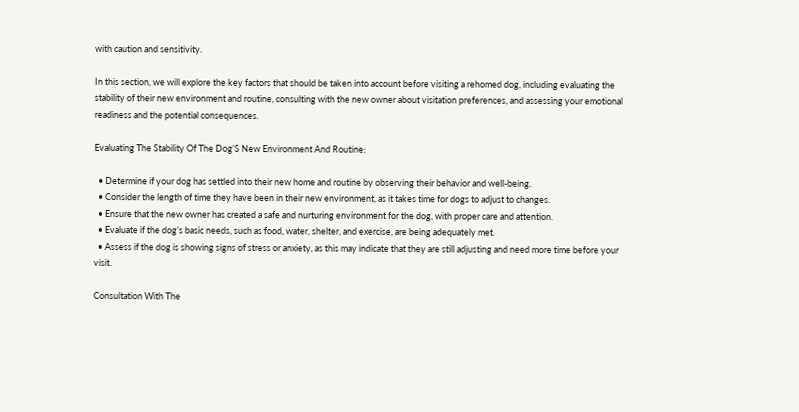with caution and sensitivity.

In this section, we will explore the key factors that should be taken into account before visiting a rehomed dog, including evaluating the stability of their new environment and routine, consulting with the new owner about visitation preferences, and assessing your emotional readiness and the potential consequences.

Evaluating The Stability Of The Dog’S New Environment And Routine:

  • Determine if your dog has settled into their new home and routine by observing their behavior and well-being.
  • Consider the length of time they have been in their new environment, as it takes time for dogs to adjust to changes.
  • Ensure that the new owner has created a safe and nurturing environment for the dog, with proper care and attention.
  • Evaluate if the dog’s basic needs, such as food, water, shelter, and exercise, are being adequately met.
  • Assess if the dog is showing signs of stress or anxiety, as this may indicate that they are still adjusting and need more time before your visit.

Consultation With The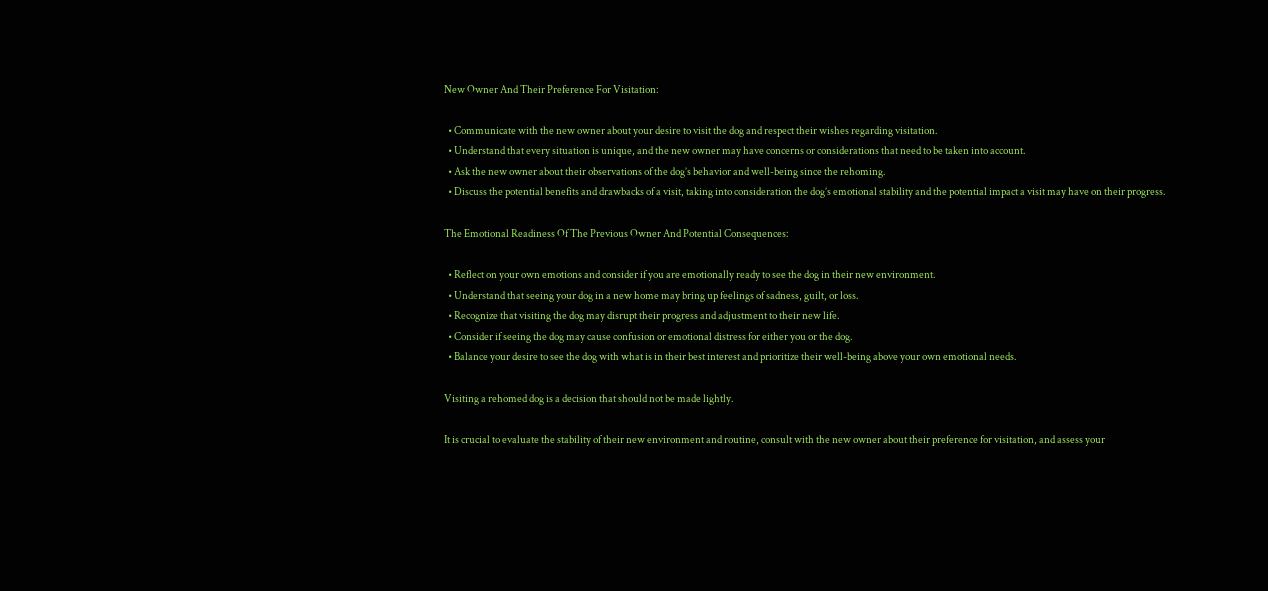New Owner And Their Preference For Visitation:

  • Communicate with the new owner about your desire to visit the dog and respect their wishes regarding visitation.
  • Understand that every situation is unique, and the new owner may have concerns or considerations that need to be taken into account.
  • Ask the new owner about their observations of the dog’s behavior and well-being since the rehoming.
  • Discuss the potential benefits and drawbacks of a visit, taking into consideration the dog’s emotional stability and the potential impact a visit may have on their progress.

The Emotional Readiness Of The Previous Owner And Potential Consequences:

  • Reflect on your own emotions and consider if you are emotionally ready to see the dog in their new environment.
  • Understand that seeing your dog in a new home may bring up feelings of sadness, guilt, or loss.
  • Recognize that visiting the dog may disrupt their progress and adjustment to their new life.
  • Consider if seeing the dog may cause confusion or emotional distress for either you or the dog.
  • Balance your desire to see the dog with what is in their best interest and prioritize their well-being above your own emotional needs.

Visiting a rehomed dog is a decision that should not be made lightly.

It is crucial to evaluate the stability of their new environment and routine, consult with the new owner about their preference for visitation, and assess your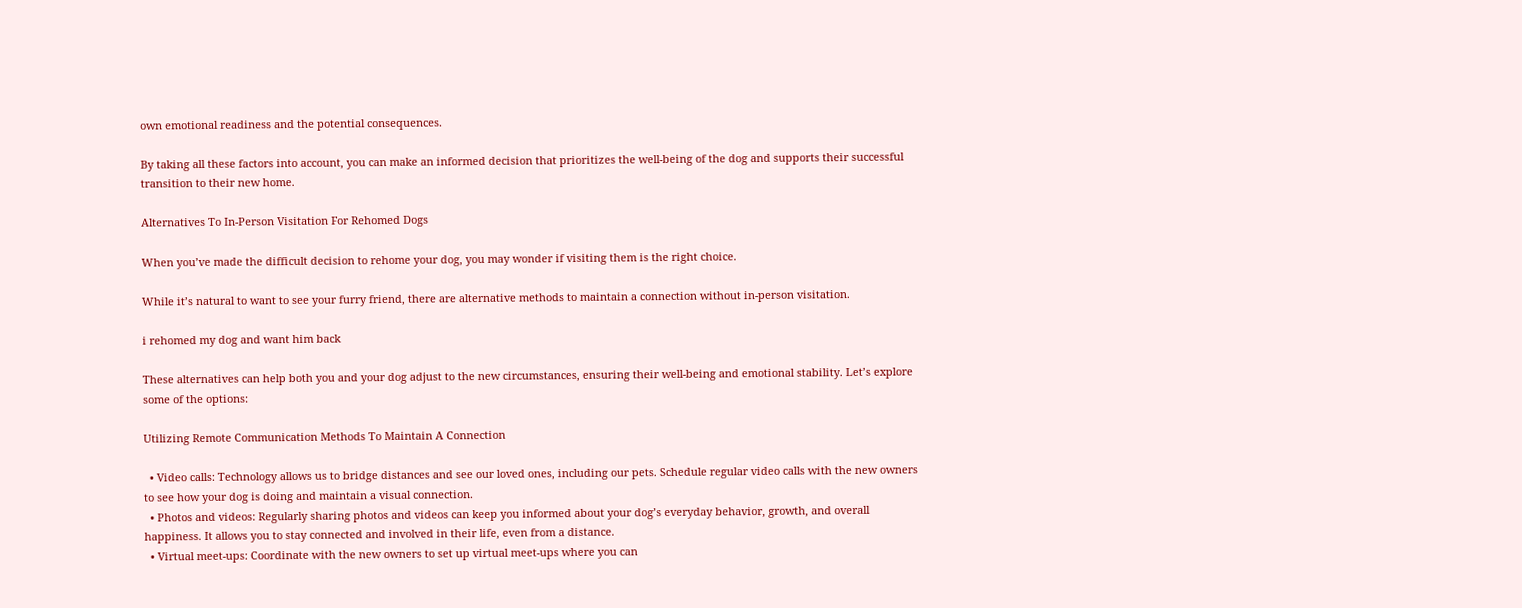own emotional readiness and the potential consequences.

By taking all these factors into account, you can make an informed decision that prioritizes the well-being of the dog and supports their successful transition to their new home.

Alternatives To In-Person Visitation For Rehomed Dogs

When you’ve made the difficult decision to rehome your dog, you may wonder if visiting them is the right choice.

While it’s natural to want to see your furry friend, there are alternative methods to maintain a connection without in-person visitation.

i rehomed my dog and want him back

These alternatives can help both you and your dog adjust to the new circumstances, ensuring their well-being and emotional stability. Let’s explore some of the options:

Utilizing Remote Communication Methods To Maintain A Connection

  • Video calls: Technology allows us to bridge distances and see our loved ones, including our pets. Schedule regular video calls with the new owners to see how your dog is doing and maintain a visual connection.
  • Photos and videos: Regularly sharing photos and videos can keep you informed about your dog’s everyday behavior, growth, and overall happiness. It allows you to stay connected and involved in their life, even from a distance.
  • Virtual meet-ups: Coordinate with the new owners to set up virtual meet-ups where you can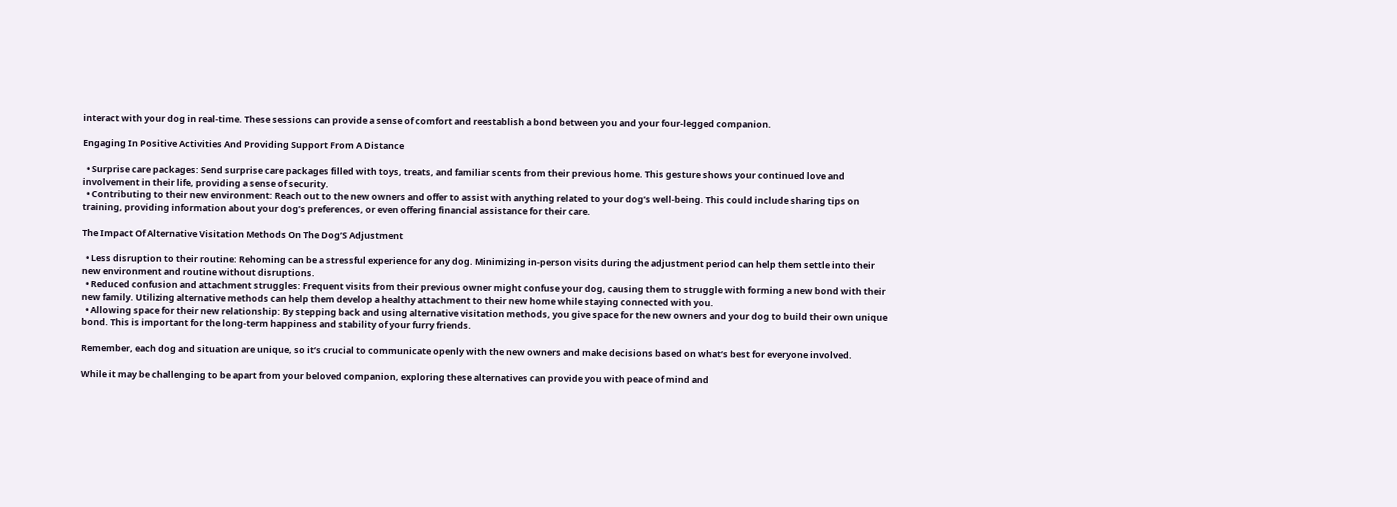interact with your dog in real-time. These sessions can provide a sense of comfort and reestablish a bond between you and your four-legged companion.

Engaging In Positive Activities And Providing Support From A Distance

  • Surprise care packages: Send surprise care packages filled with toys, treats, and familiar scents from their previous home. This gesture shows your continued love and involvement in their life, providing a sense of security.
  • Contributing to their new environment: Reach out to the new owners and offer to assist with anything related to your dog’s well-being. This could include sharing tips on training, providing information about your dog’s preferences, or even offering financial assistance for their care.

The Impact Of Alternative Visitation Methods On The Dog’S Adjustment

  • Less disruption to their routine: Rehoming can be a stressful experience for any dog. Minimizing in-person visits during the adjustment period can help them settle into their new environment and routine without disruptions.
  • Reduced confusion and attachment struggles: Frequent visits from their previous owner might confuse your dog, causing them to struggle with forming a new bond with their new family. Utilizing alternative methods can help them develop a healthy attachment to their new home while staying connected with you.
  • Allowing space for their new relationship: By stepping back and using alternative visitation methods, you give space for the new owners and your dog to build their own unique bond. This is important for the long-term happiness and stability of your furry friends.

Remember, each dog and situation are unique, so it’s crucial to communicate openly with the new owners and make decisions based on what’s best for everyone involved.

While it may be challenging to be apart from your beloved companion, exploring these alternatives can provide you with peace of mind and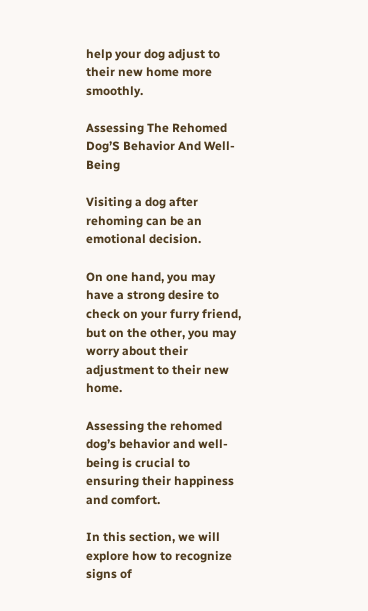help your dog adjust to their new home more smoothly.

Assessing The Rehomed Dog’S Behavior And Well-Being

Visiting a dog after rehoming can be an emotional decision.

On one hand, you may have a strong desire to check on your furry friend, but on the other, you may worry about their adjustment to their new home.

Assessing the rehomed dog’s behavior and well-being is crucial to ensuring their happiness and comfort.

In this section, we will explore how to recognize signs of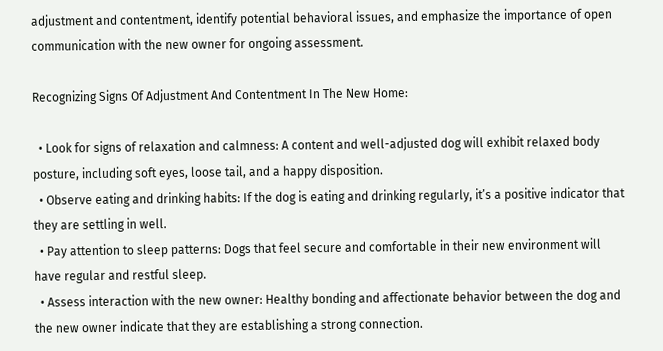adjustment and contentment, identify potential behavioral issues, and emphasize the importance of open communication with the new owner for ongoing assessment.

Recognizing Signs Of Adjustment And Contentment In The New Home:

  • Look for signs of relaxation and calmness: A content and well-adjusted dog will exhibit relaxed body posture, including soft eyes, loose tail, and a happy disposition.
  • Observe eating and drinking habits: If the dog is eating and drinking regularly, it’s a positive indicator that they are settling in well.
  • Pay attention to sleep patterns: Dogs that feel secure and comfortable in their new environment will have regular and restful sleep.
  • Assess interaction with the new owner: Healthy bonding and affectionate behavior between the dog and the new owner indicate that they are establishing a strong connection.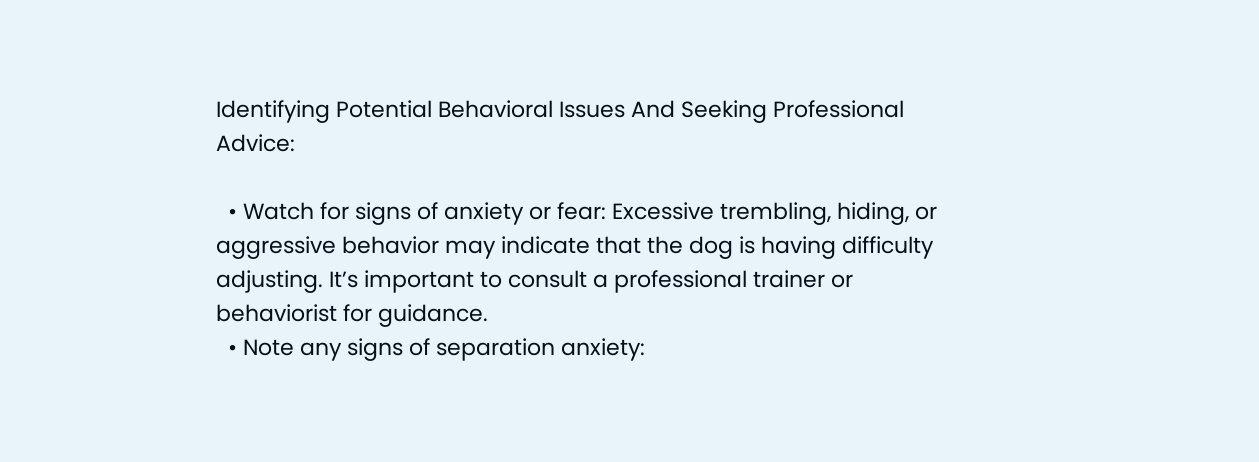Identifying Potential Behavioral Issues And Seeking Professional Advice:

  • Watch for signs of anxiety or fear: Excessive trembling, hiding, or aggressive behavior may indicate that the dog is having difficulty adjusting. It’s important to consult a professional trainer or behaviorist for guidance.
  • Note any signs of separation anxiety: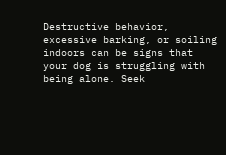Destructive behavior, excessive barking, or soiling indoors can be signs that your dog is struggling with being alone. Seek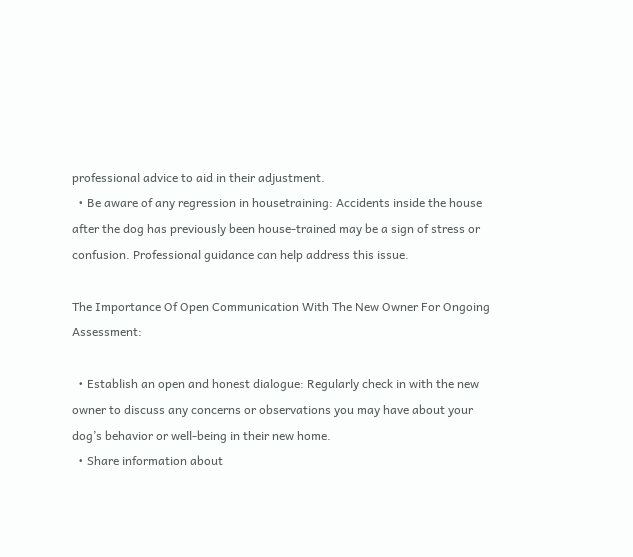professional advice to aid in their adjustment.
  • Be aware of any regression in housetraining: Accidents inside the house after the dog has previously been house-trained may be a sign of stress or confusion. Professional guidance can help address this issue.

The Importance Of Open Communication With The New Owner For Ongoing Assessment:

  • Establish an open and honest dialogue: Regularly check in with the new owner to discuss any concerns or observations you may have about your dog’s behavior or well-being in their new home.
  • Share information about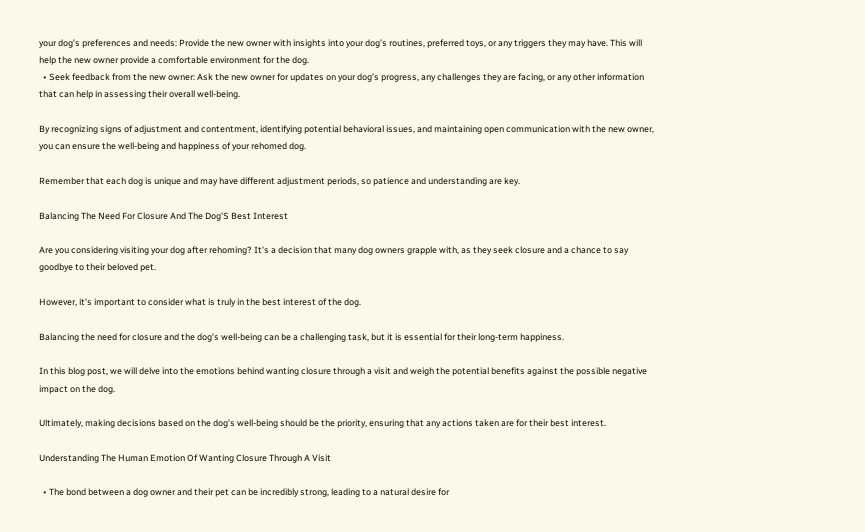your dog’s preferences and needs: Provide the new owner with insights into your dog’s routines, preferred toys, or any triggers they may have. This will help the new owner provide a comfortable environment for the dog.
  • Seek feedback from the new owner: Ask the new owner for updates on your dog’s progress, any challenges they are facing, or any other information that can help in assessing their overall well-being.

By recognizing signs of adjustment and contentment, identifying potential behavioral issues, and maintaining open communication with the new owner, you can ensure the well-being and happiness of your rehomed dog.

Remember that each dog is unique and may have different adjustment periods, so patience and understanding are key.

Balancing The Need For Closure And The Dog’S Best Interest

Are you considering visiting your dog after rehoming? It’s a decision that many dog owners grapple with, as they seek closure and a chance to say goodbye to their beloved pet.

However, it’s important to consider what is truly in the best interest of the dog.

Balancing the need for closure and the dog’s well-being can be a challenging task, but it is essential for their long-term happiness.

In this blog post, we will delve into the emotions behind wanting closure through a visit and weigh the potential benefits against the possible negative impact on the dog.

Ultimately, making decisions based on the dog’s well-being should be the priority, ensuring that any actions taken are for their best interest.

Understanding The Human Emotion Of Wanting Closure Through A Visit

  • The bond between a dog owner and their pet can be incredibly strong, leading to a natural desire for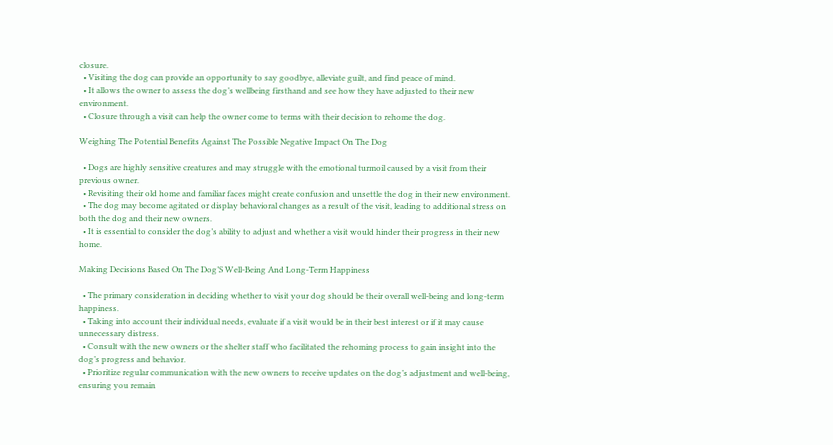closure.
  • Visiting the dog can provide an opportunity to say goodbye, alleviate guilt, and find peace of mind.
  • It allows the owner to assess the dog’s wellbeing firsthand and see how they have adjusted to their new environment.
  • Closure through a visit can help the owner come to terms with their decision to rehome the dog.

Weighing The Potential Benefits Against The Possible Negative Impact On The Dog

  • Dogs are highly sensitive creatures and may struggle with the emotional turmoil caused by a visit from their previous owner.
  • Revisiting their old home and familiar faces might create confusion and unsettle the dog in their new environment.
  • The dog may become agitated or display behavioral changes as a result of the visit, leading to additional stress on both the dog and their new owners.
  • It is essential to consider the dog’s ability to adjust and whether a visit would hinder their progress in their new home.

Making Decisions Based On The Dog’S Well-Being And Long-Term Happiness

  • The primary consideration in deciding whether to visit your dog should be their overall well-being and long-term happiness.
  • Taking into account their individual needs, evaluate if a visit would be in their best interest or if it may cause unnecessary distress.
  • Consult with the new owners or the shelter staff who facilitated the rehoming process to gain insight into the dog’s progress and behavior.
  • Prioritize regular communication with the new owners to receive updates on the dog’s adjustment and well-being, ensuring you remain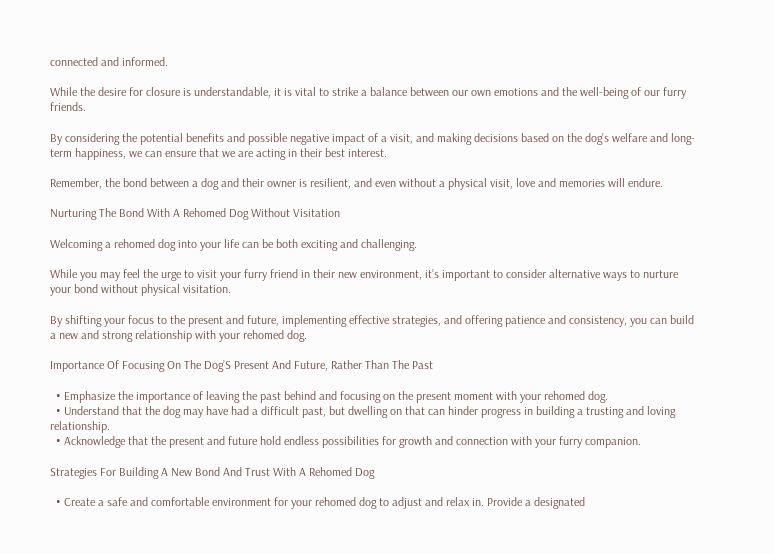connected and informed.

While the desire for closure is understandable, it is vital to strike a balance between our own emotions and the well-being of our furry friends.

By considering the potential benefits and possible negative impact of a visit, and making decisions based on the dog’s welfare and long-term happiness, we can ensure that we are acting in their best interest.

Remember, the bond between a dog and their owner is resilient, and even without a physical visit, love and memories will endure.

Nurturing The Bond With A Rehomed Dog Without Visitation

Welcoming a rehomed dog into your life can be both exciting and challenging.

While you may feel the urge to visit your furry friend in their new environment, it’s important to consider alternative ways to nurture your bond without physical visitation.

By shifting your focus to the present and future, implementing effective strategies, and offering patience and consistency, you can build a new and strong relationship with your rehomed dog.

Importance Of Focusing On The Dog’S Present And Future, Rather Than The Past

  • Emphasize the importance of leaving the past behind and focusing on the present moment with your rehomed dog.
  • Understand that the dog may have had a difficult past, but dwelling on that can hinder progress in building a trusting and loving relationship.
  • Acknowledge that the present and future hold endless possibilities for growth and connection with your furry companion.

Strategies For Building A New Bond And Trust With A Rehomed Dog

  • Create a safe and comfortable environment for your rehomed dog to adjust and relax in. Provide a designated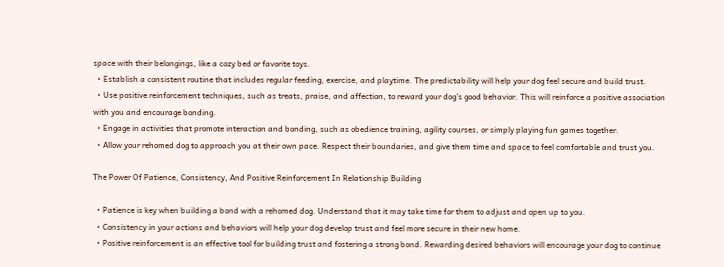space with their belongings, like a cozy bed or favorite toys.
  • Establish a consistent routine that includes regular feeding, exercise, and playtime. The predictability will help your dog feel secure and build trust.
  • Use positive reinforcement techniques, such as treats, praise, and affection, to reward your dog’s good behavior. This will reinforce a positive association with you and encourage bonding.
  • Engage in activities that promote interaction and bonding, such as obedience training, agility courses, or simply playing fun games together.
  • Allow your rehomed dog to approach you at their own pace. Respect their boundaries, and give them time and space to feel comfortable and trust you.

The Power Of Patience, Consistency, And Positive Reinforcement In Relationship Building

  • Patience is key when building a bond with a rehomed dog. Understand that it may take time for them to adjust and open up to you.
  • Consistency in your actions and behaviors will help your dog develop trust and feel more secure in their new home.
  • Positive reinforcement is an effective tool for building trust and fostering a strong bond. Rewarding desired behaviors will encourage your dog to continue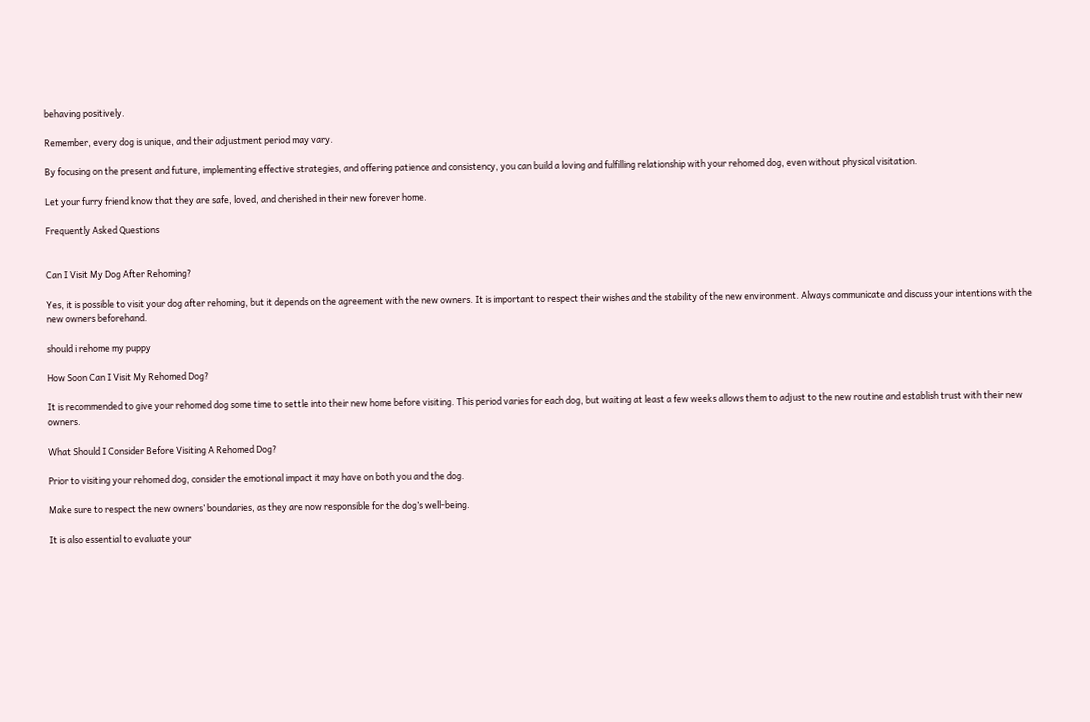behaving positively.

Remember, every dog is unique, and their adjustment period may vary.

By focusing on the present and future, implementing effective strategies, and offering patience and consistency, you can build a loving and fulfilling relationship with your rehomed dog, even without physical visitation.

Let your furry friend know that they are safe, loved, and cherished in their new forever home.

Frequently Asked Questions


Can I Visit My Dog After Rehoming?

Yes, it is possible to visit your dog after rehoming, but it depends on the agreement with the new owners. It is important to respect their wishes and the stability of the new environment. Always communicate and discuss your intentions with the new owners beforehand.

should i rehome my puppy

How Soon Can I Visit My Rehomed Dog?

It is recommended to give your rehomed dog some time to settle into their new home before visiting. This period varies for each dog, but waiting at least a few weeks allows them to adjust to the new routine and establish trust with their new owners.

What Should I Consider Before Visiting A Rehomed Dog?

Prior to visiting your rehomed dog, consider the emotional impact it may have on both you and the dog.

Make sure to respect the new owners’ boundaries, as they are now responsible for the dog’s well-being.

It is also essential to evaluate your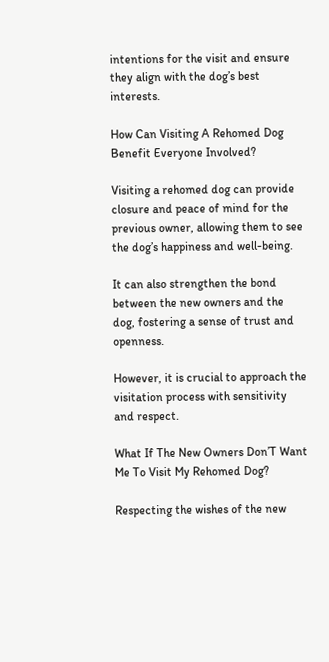intentions for the visit and ensure they align with the dog’s best interests.

How Can Visiting A Rehomed Dog Benefit Everyone Involved?

Visiting a rehomed dog can provide closure and peace of mind for the previous owner, allowing them to see the dog’s happiness and well-being.

It can also strengthen the bond between the new owners and the dog, fostering a sense of trust and openness.

However, it is crucial to approach the visitation process with sensitivity and respect.

What If The New Owners Don’T Want Me To Visit My Rehomed Dog?

Respecting the wishes of the new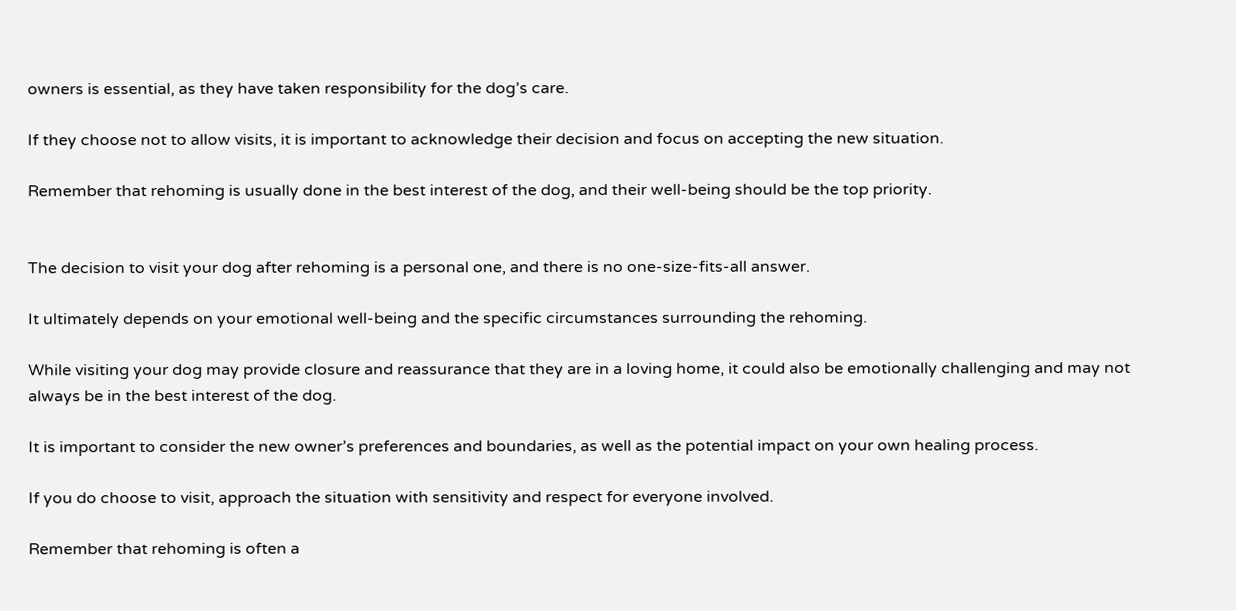owners is essential, as they have taken responsibility for the dog’s care.

If they choose not to allow visits, it is important to acknowledge their decision and focus on accepting the new situation.

Remember that rehoming is usually done in the best interest of the dog, and their well-being should be the top priority.


The decision to visit your dog after rehoming is a personal one, and there is no one-size-fits-all answer.

It ultimately depends on your emotional well-being and the specific circumstances surrounding the rehoming.

While visiting your dog may provide closure and reassurance that they are in a loving home, it could also be emotionally challenging and may not always be in the best interest of the dog.

It is important to consider the new owner’s preferences and boundaries, as well as the potential impact on your own healing process.

If you do choose to visit, approach the situation with sensitivity and respect for everyone involved.

Remember that rehoming is often a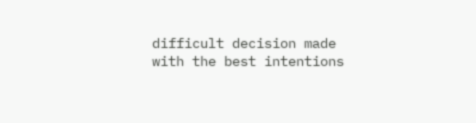difficult decision made with the best intentions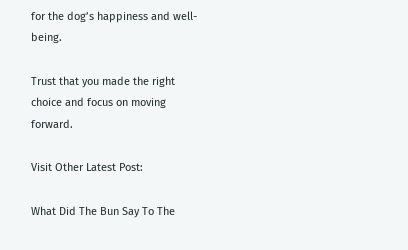for the dog’s happiness and well-being.

Trust that you made the right choice and focus on moving forward.

Visit Other Latest Post:

What Did The Bun Say To The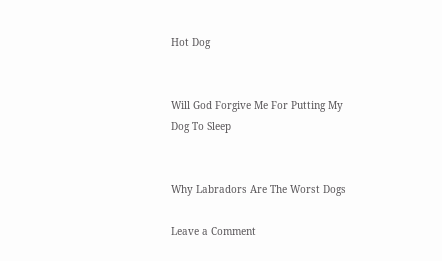Hot Dog


Will God Forgive Me For Putting My Dog To Sleep


Why Labradors Are The Worst Dogs

Leave a Comment